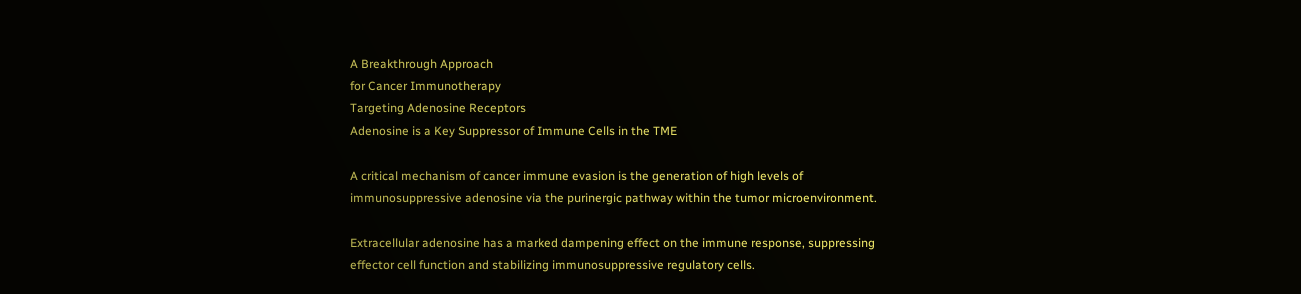A Breakthrough Approach
for Cancer Immunotherapy
Targeting Adenosine Receptors
Adenosine is a Key Suppressor of Immune Cells in the TME

A critical mechanism of cancer immune evasion is the generation of high levels of immunosuppressive adenosine via the purinergic pathway within the tumor microenvironment.

Extracellular adenosine has a marked dampening effect on the immune response, suppressing effector cell function and stabilizing immunosuppressive regulatory cells.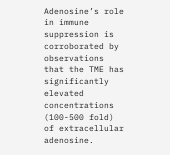Adenosine’s role in immune suppression is corroborated by observations that the TME has significantly elevated concentrations (100-500 fold) of extracellular adenosine.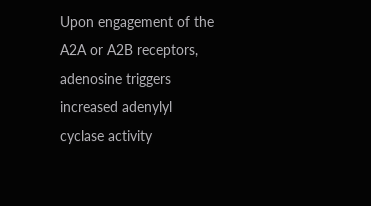Upon engagement of the A2A or A2B receptors, adenosine triggers increased adenylyl cyclase activity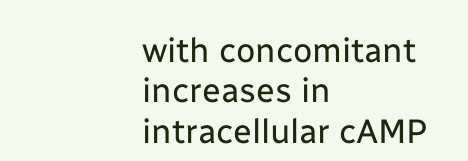with concomitant increases in intracellular cAMP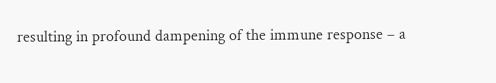resulting in profound dampening of the immune response – a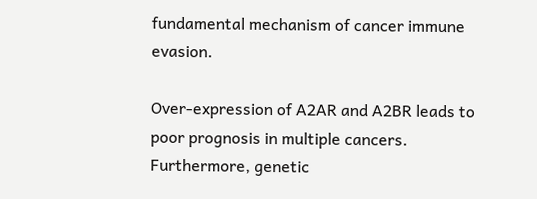fundamental mechanism of cancer immune evasion.

Over-expression of A2AR and A2BR leads to poor prognosis in multiple cancers. Furthermore, genetic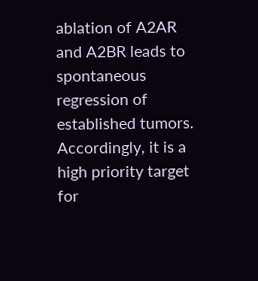ablation of A2AR and A2BR leads to spontaneous regression of established tumors. Accordingly, it is a high priority target for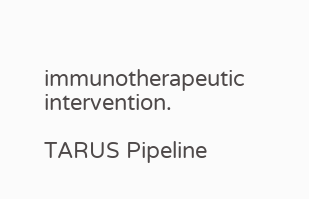immunotherapeutic intervention.

TARUS Pipeline